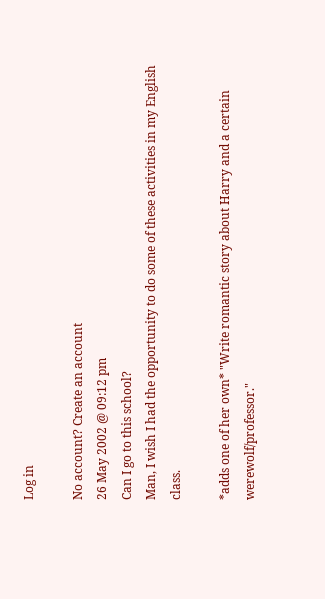Log in

No account? Create an account
26 May 2002 @ 09:12 pm
Can I go to this school?
Man, I wish I had the opportunity to do some of these activities in my English class.

*adds one of her own* "Write romantic story about Harry and a certain werewolf/professor."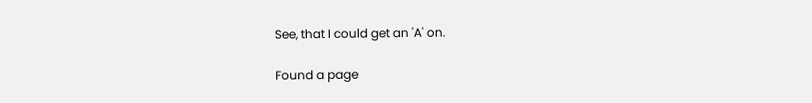See, that I could get an 'A' on.

Found a page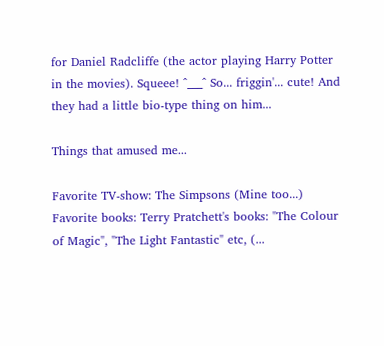for Daniel Radcliffe (the actor playing Harry Potter in the movies). Squeee! ^___^ So... friggin'... cute! And they had a little bio-type thing on him...

Things that amused me...

Favorite TV-show: The Simpsons (Mine too...)
Favorite books: Terry Pratchett's books: "The Colour of Magic", "The Light Fantastic" etc, (...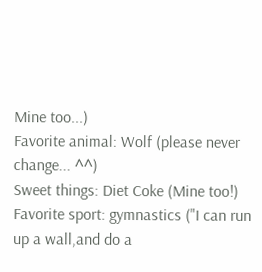Mine too...)
Favorite animal: Wolf (please never change... ^^)
Sweet things: Diet Coke (Mine too!)
Favorite sport: gymnastics ("I can run up a wall,and do a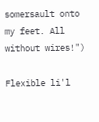somersault onto my feet. All without wires!")

Flexible li'l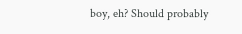boy, eh? Should probably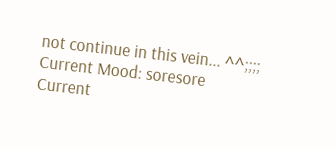not continue in this vein... ^^;;;;
Current Mood: soresore
Current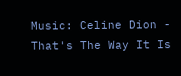Music: Celine Dion - That's The Way It Is